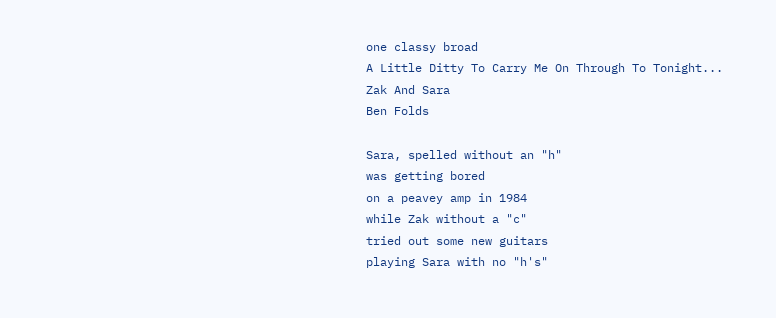one classy broad
A Little Ditty To Carry Me On Through To Tonight...
Zak And Sara
Ben Folds

Sara, spelled without an "h"
was getting bored
on a peavey amp in 1984
while Zak without a "c"
tried out some new guitars
playing Sara with no "h's"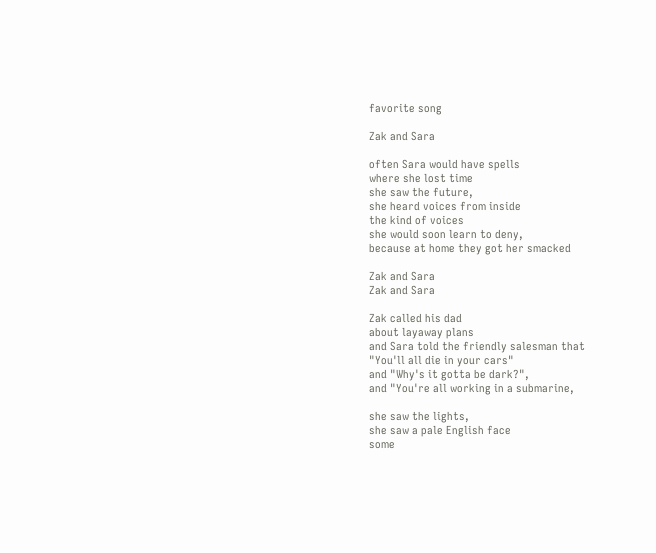favorite song

Zak and Sara

often Sara would have spells
where she lost time
she saw the future,
she heard voices from inside
the kind of voices
she would soon learn to deny,
because at home they got her smacked

Zak and Sara
Zak and Sara

Zak called his dad
about layaway plans
and Sara told the friendly salesman that
"You'll all die in your cars"
and "Why's it gotta be dark?",
and "You're all working in a submarine,

she saw the lights,
she saw a pale English face
some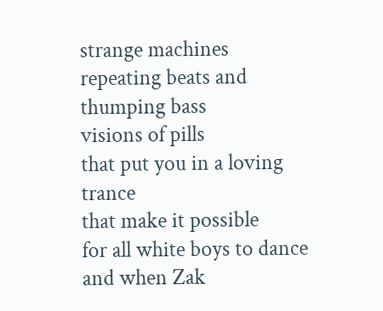strange machines
repeating beats and thumping bass
visions of pills
that put you in a loving trance
that make it possible
for all white boys to dance
and when Zak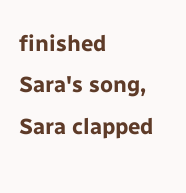finished Sara's song,
Sara clapped